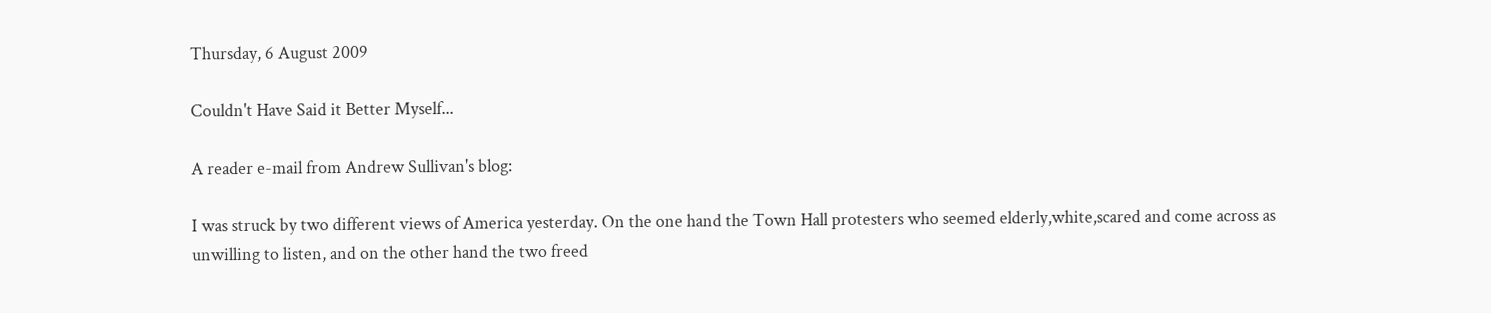Thursday, 6 August 2009

Couldn't Have Said it Better Myself...

A reader e-mail from Andrew Sullivan's blog:

I was struck by two different views of America yesterday. On the one hand the Town Hall protesters who seemed elderly,white,scared and come across as unwilling to listen, and on the other hand the two freed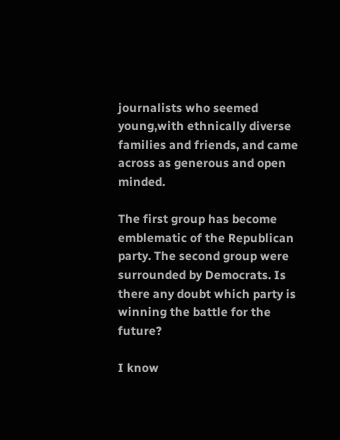journalists who seemed young,with ethnically diverse families and friends, and came across as generous and open minded.

The first group has become emblematic of the Republican party. The second group were surrounded by Democrats. Is there any doubt which party is winning the battle for the future?

I know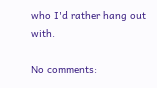who I'd rather hang out with.

No comments: